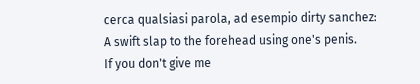cerca qualsiasi parola, ad esempio dirty sanchez:
A swift slap to the forehead using one's penis.
If you don't give me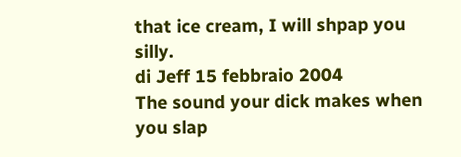that ice cream, I will shpap you silly.
di Jeff 15 febbraio 2004
The sound your dick makes when you slap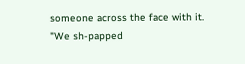someone across the face with it.
"We sh-papped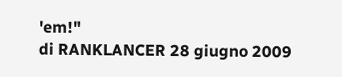'em!"
di RANKLANCER 28 giugno 2009